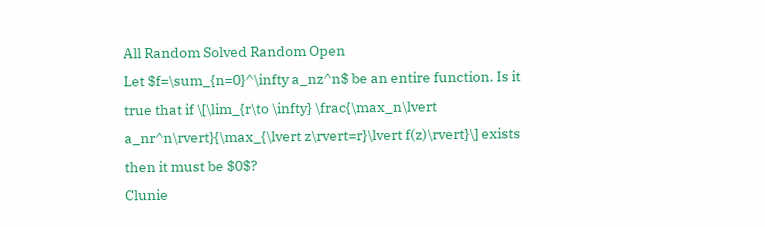All Random Solved Random Open
Let $f=\sum_{n=0}^\infty a_nz^n$ be an entire function. Is it true that if \[\lim_{r\to \infty} \frac{\max_n\lvert a_nr^n\rvert}{\max_{\lvert z\rvert=r}\lvert f(z)\rvert}\] exists then it must be $0$?
Clunie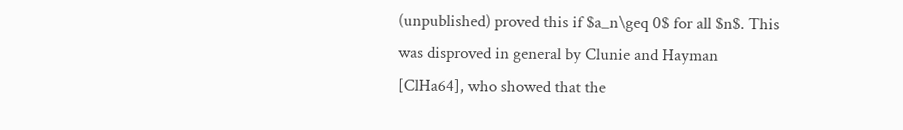(unpublished) proved this if $a_n\geq 0$ for all $n$. This was disproved in general by Clunie and Hayman [ClHa64], who showed that the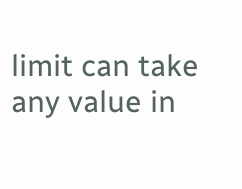limit can take any value in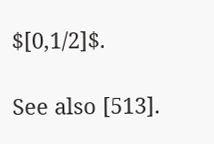$[0,1/2]$.

See also [513].